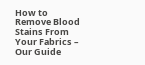How to Remove Blood Stains From Your Fabrics – Our Guide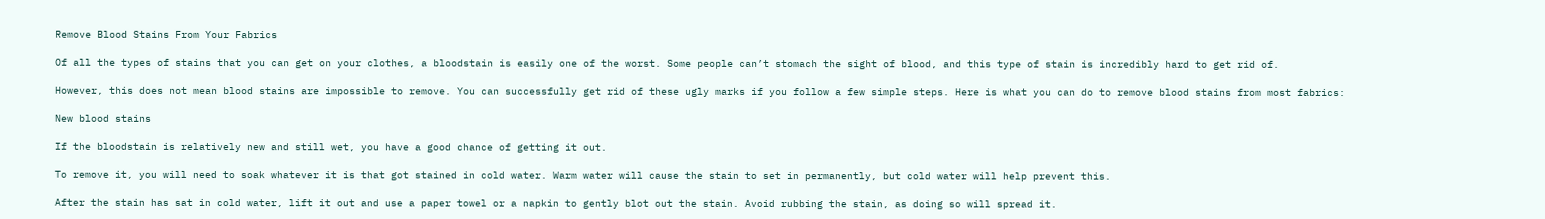Remove Blood Stains From Your Fabrics

Of all the types of stains that you can get on your clothes, a bloodstain is easily one of the worst. Some people can’t stomach the sight of blood, and this type of stain is incredibly hard to get rid of.

However, this does not mean blood stains are impossible to remove. You can successfully get rid of these ugly marks if you follow a few simple steps. Here is what you can do to remove blood stains from most fabrics:

New blood stains

If the bloodstain is relatively new and still wet, you have a good chance of getting it out.

To remove it, you will need to soak whatever it is that got stained in cold water. Warm water will cause the stain to set in permanently, but cold water will help prevent this.

After the stain has sat in cold water, lift it out and use a paper towel or a napkin to gently blot out the stain. Avoid rubbing the stain, as doing so will spread it.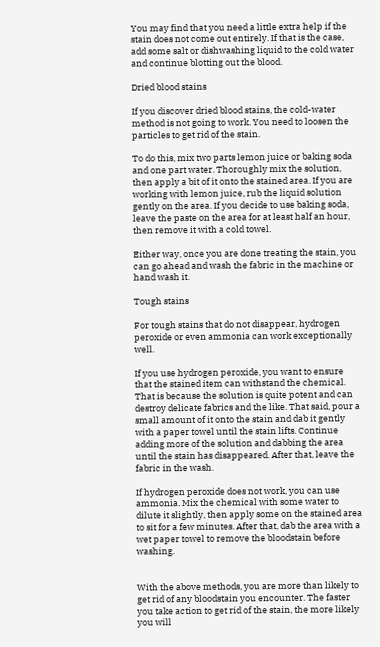You may find that you need a little extra help if the stain does not come out entirely. If that is the case, add some salt or dishwashing liquid to the cold water and continue blotting out the blood.

Dried blood stains

If you discover dried blood stains, the cold-water method is not going to work. You need to loosen the particles to get rid of the stain.

To do this, mix two parts lemon juice or baking soda and one part water. Thoroughly mix the solution, then apply a bit of it onto the stained area. If you are working with lemon juice, rub the liquid solution gently on the area. If you decide to use baking soda, leave the paste on the area for at least half an hour, then remove it with a cold towel.

Either way, once you are done treating the stain, you can go ahead and wash the fabric in the machine or hand wash it.

Tough stains

For tough stains that do not disappear, hydrogen peroxide or even ammonia can work exceptionally well.

If you use hydrogen peroxide, you want to ensure that the stained item can withstand the chemical. That is because the solution is quite potent and can destroy delicate fabrics and the like. That said, pour a small amount of it onto the stain and dab it gently with a paper towel until the stain lifts. Continue adding more of the solution and dabbing the area until the stain has disappeared. After that, leave the fabric in the wash.

If hydrogen peroxide does not work, you can use ammonia. Mix the chemical with some water to dilute it slightly, then apply some on the stained area to sit for a few minutes. After that, dab the area with a wet paper towel to remove the bloodstain before washing.


With the above methods, you are more than likely to get rid of any bloodstain you encounter. The faster you take action to get rid of the stain, the more likely you will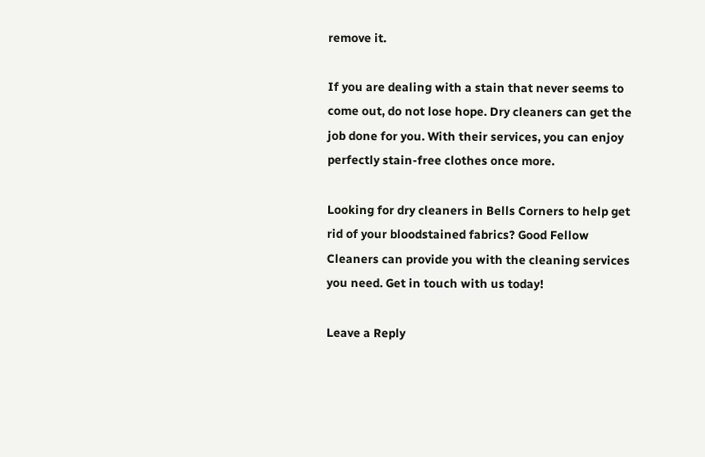remove it.

If you are dealing with a stain that never seems to come out, do not lose hope. Dry cleaners can get the job done for you. With their services, you can enjoy perfectly stain-free clothes once more.

Looking for dry cleaners in Bells Corners to help get rid of your bloodstained fabrics? Good Fellow Cleaners can provide you with the cleaning services you need. Get in touch with us today!

Leave a Reply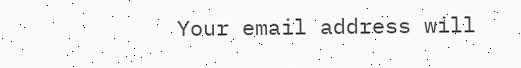Your email address will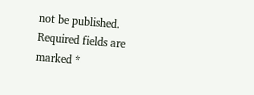not be published. Required fields are marked *